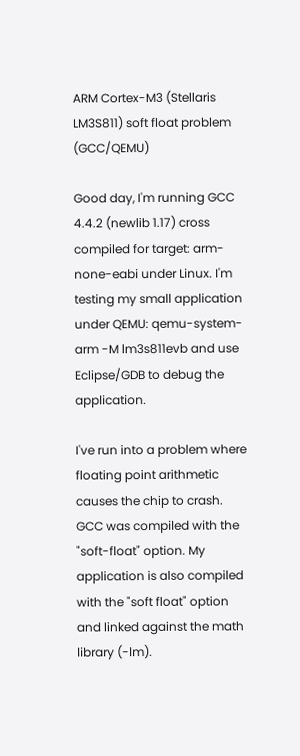ARM Cortex-M3 (Stellaris LM3S811) soft float problem (GCC/QEMU)

Good day, I'm running GCC 4.4.2 (newlib 1.17) cross compiled for target: arm-none-eabi under Linux. I'm testing my small application under QEMU: qemu-system-arm -M lm3s811evb and use Eclipse/GDB to debug the application.

I've run into a problem where floating point arithmetic causes the chip to crash. GCC was compiled with the "soft-float" option. My application is also compiled with the "soft float" option and linked against the math library (-lm).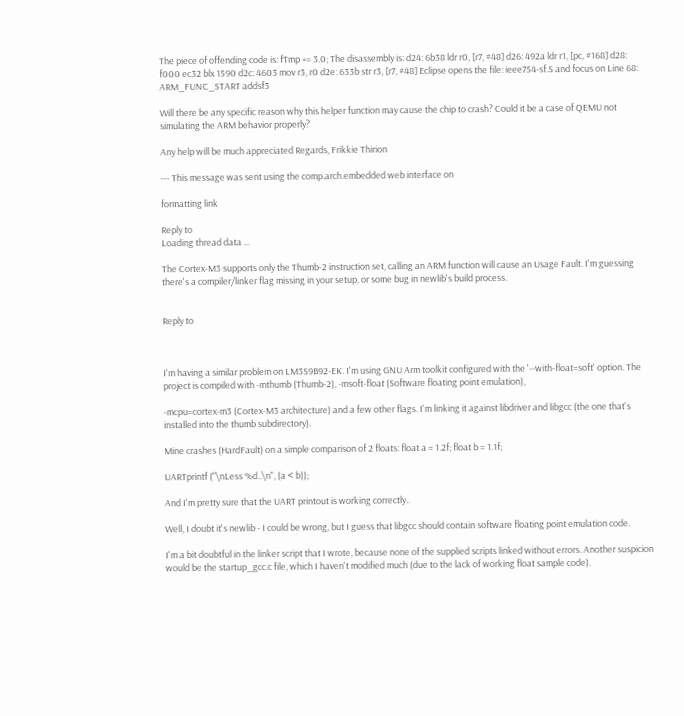The piece of offending code is: fTmp += 3.0; The disassembly is: d24: 6b38 ldr r0, [r7, #48] d26: 492a ldr r1, [pc, #168] d28: f000 ec32 blx 1590 d2c: 4603 mov r3, r0 d2e: 633b str r3, [r7, #48] Eclipse opens the file: ieee754-sf.S and focus on Line 68: ARM_FUNC_START addsf3

Will there be any specific reason why this helper function may cause the chip to crash? Could it be a case of QEMU not simulating the ARM behavior properly?

Any help will be much appreciated Regards, Frikkie Thirion

--- This message was sent using the comp.arch.embedded web interface on

formatting link

Reply to
Loading thread data ...

The Cortex-M3 supports only the Thumb-2 instruction set, calling an ARM function will cause an Usage Fault. I'm guessing there's a compiler/linker flag missing in your setup, or some bug in newlib's build process.


Reply to



I'm having a similar problem on LM3S9B92-EK. I'm using GNU Arm toolkit configured with the '--with-float=soft' option. The project is compiled with -mthumb (Thumb-2), -msoft-float (Software floating point emulation),

-mcpu=cortex-m3 (Cortex-M3 architecture) and a few other flags. I'm linking it against libdriver and libgcc (the one that's installed into the thumb subdirectory).

Mine crashes (HardFault) on a simple comparison of 2 floats: float a = 1.2f; float b = 1.1f;

UARTprintf ("\nLess %d..\n", (a < b));

And I'm pretty sure that the UART printout is working correctly..

Well, I doubt it's newlib - I could be wrong, but I guess that libgcc should contain software floating point emulation code.

I'm a bit doubtful in the linker script that I wrote, because none of the supplied scripts linked without errors. Another suspicion would be the startup_gcc.c file, which I haven't modified much (due to the lack of working float sample code).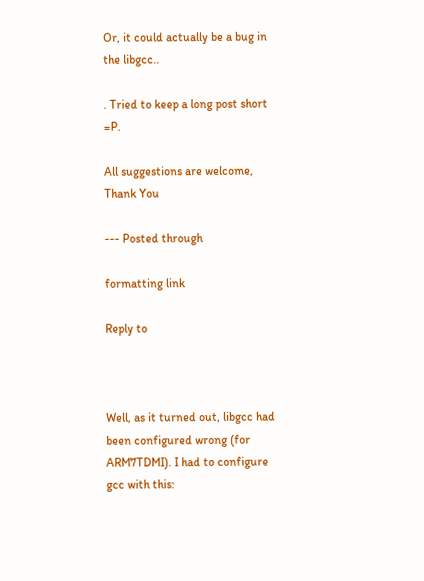Or, it could actually be a bug in the libgcc..

. Tried to keep a long post short =P.

All suggestions are welcome, Thank You

--- Posted through

formatting link

Reply to



Well, as it turned out, libgcc had been configured wrong (for ARM7TDMI). I had to configure gcc with this: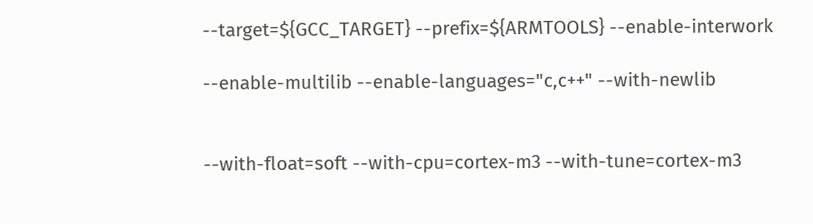--target=${GCC_TARGET} --prefix=${ARMTOOLS} --enable-interwork

--enable-multilib --enable-languages="c,c++" --with-newlib


--with-float=soft --with-cpu=cortex-m3 --with-tune=cortex-m3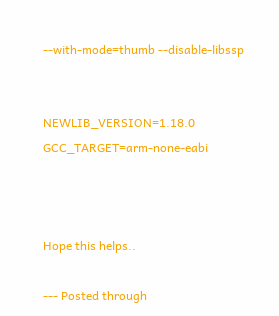--with-mode=thumb --disable-libssp


NEWLIB_VERSION=1.18.0 GCC_TARGET=arm-none-eabi



Hope this helps..

--- Posted through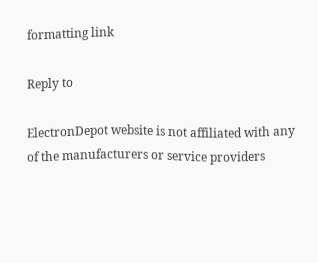formatting link

Reply to

ElectronDepot website is not affiliated with any of the manufacturers or service providers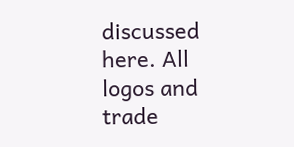discussed here. All logos and trade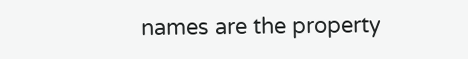names are the property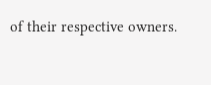of their respective owners.